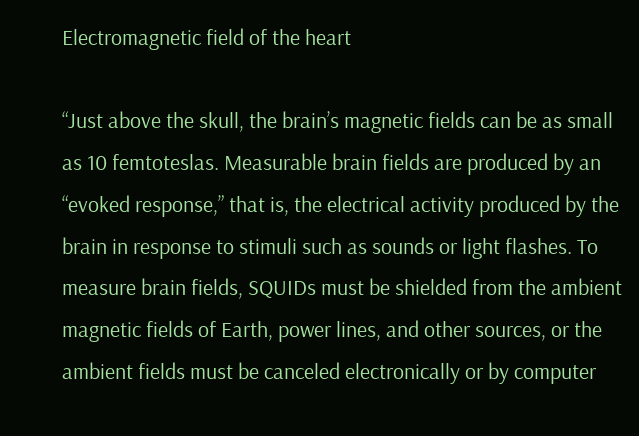Electromagnetic field of the heart

“Just above the skull, the brain’s magnetic fields can be as small as 10 femtoteslas. Measurable brain fields are produced by an “evoked response,” that is, the electrical activity produced by the brain in response to stimuli such as sounds or light flashes. To measure brain fields, SQUIDs must be shielded from the ambient magnetic fields of Earth, power lines, and other sources, or the ambient fields must be canceled electronically or by computer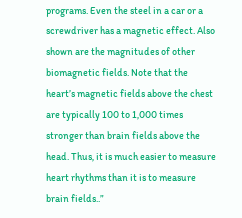programs. Even the steel in a car or a screwdriver has a magnetic effect. Also shown are the magnitudes of other biomagnetic fields. Note that the heart’s magnetic fields above the chest are typically 100 to 1,000 times stronger than brain fields above the head. Thus, it is much easier to measure heart rhythms than it is to measure brain fields..”